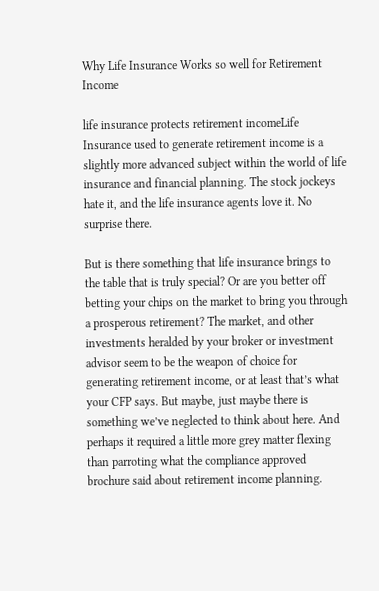Why Life Insurance Works so well for Retirement Income

life insurance protects retirement incomeLife Insurance used to generate retirement income is a slightly more advanced subject within the world of life insurance and financial planning. The stock jockeys hate it, and the life insurance agents love it. No surprise there.

But is there something that life insurance brings to the table that is truly special? Or are you better off betting your chips on the market to bring you through a prosperous retirement? The market, and other investments heralded by your broker or investment advisor seem to be the weapon of choice for generating retirement income, or at least that’s what your CFP says. But maybe, just maybe there is something we’ve neglected to think about here. And perhaps it required a little more grey matter flexing than parroting what the compliance approved brochure said about retirement income planning.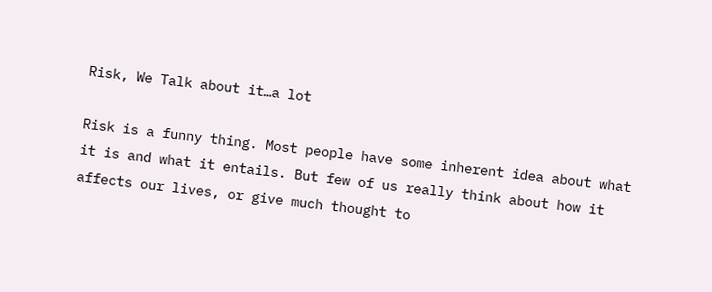Risk, We Talk about it…a lot

Risk is a funny thing. Most people have some inherent idea about what it is and what it entails. But few of us really think about how it affects our lives, or give much thought to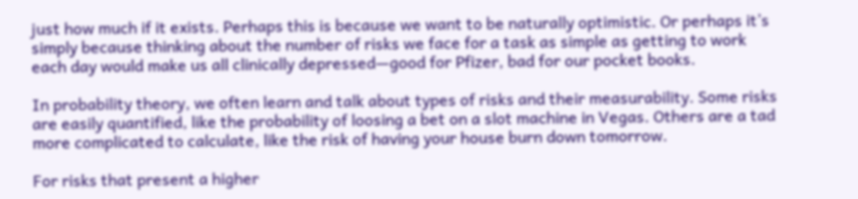just how much if it exists. Perhaps this is because we want to be naturally optimistic. Or perhaps it’s simply because thinking about the number of risks we face for a task as simple as getting to work each day would make us all clinically depressed—good for Pfizer, bad for our pocket books.

In probability theory, we often learn and talk about types of risks and their measurability. Some risks are easily quantified, like the probability of loosing a bet on a slot machine in Vegas. Others are a tad more complicated to calculate, like the risk of having your house burn down tomorrow.

For risks that present a higher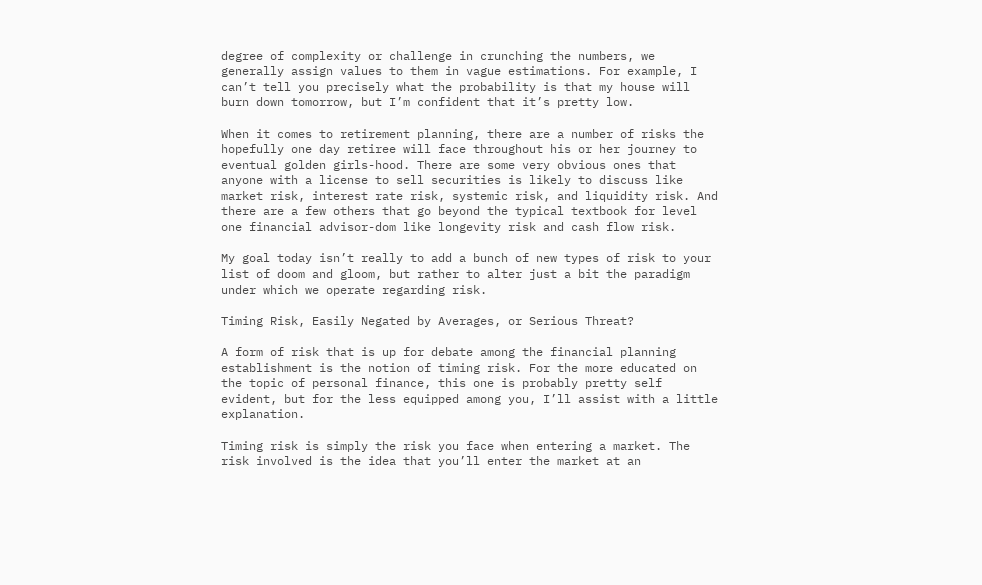degree of complexity or challenge in crunching the numbers, we generally assign values to them in vague estimations. For example, I can’t tell you precisely what the probability is that my house will burn down tomorrow, but I’m confident that it’s pretty low.

When it comes to retirement planning, there are a number of risks the hopefully one day retiree will face throughout his or her journey to eventual golden girls-hood. There are some very obvious ones that anyone with a license to sell securities is likely to discuss like market risk, interest rate risk, systemic risk, and liquidity risk. And there are a few others that go beyond the typical textbook for level one financial advisor-dom like longevity risk and cash flow risk.

My goal today isn’t really to add a bunch of new types of risk to your list of doom and gloom, but rather to alter just a bit the paradigm under which we operate regarding risk.

Timing Risk, Easily Negated by Averages, or Serious Threat?

A form of risk that is up for debate among the financial planning establishment is the notion of timing risk. For the more educated on the topic of personal finance, this one is probably pretty self evident, but for the less equipped among you, I’ll assist with a little explanation.

Timing risk is simply the risk you face when entering a market. The risk involved is the idea that you’ll enter the market at an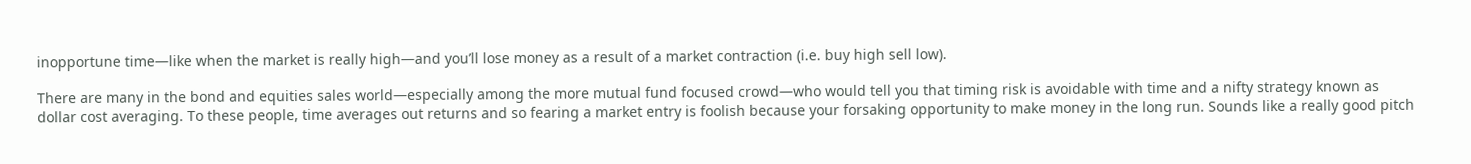inopportune time—like when the market is really high—and you’ll lose money as a result of a market contraction (i.e. buy high sell low).

There are many in the bond and equities sales world—especially among the more mutual fund focused crowd—who would tell you that timing risk is avoidable with time and a nifty strategy known as dollar cost averaging. To these people, time averages out returns and so fearing a market entry is foolish because your forsaking opportunity to make money in the long run. Sounds like a really good pitch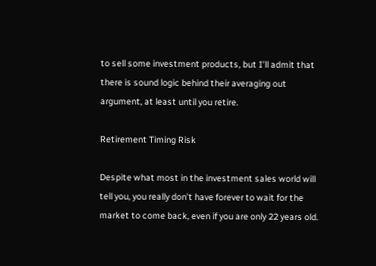to sell some investment products, but I’ll admit that there is sound logic behind their averaging out argument, at least until you retire.

Retirement Timing Risk

Despite what most in the investment sales world will tell you, you really don’t have forever to wait for the market to come back, even if you are only 22 years old.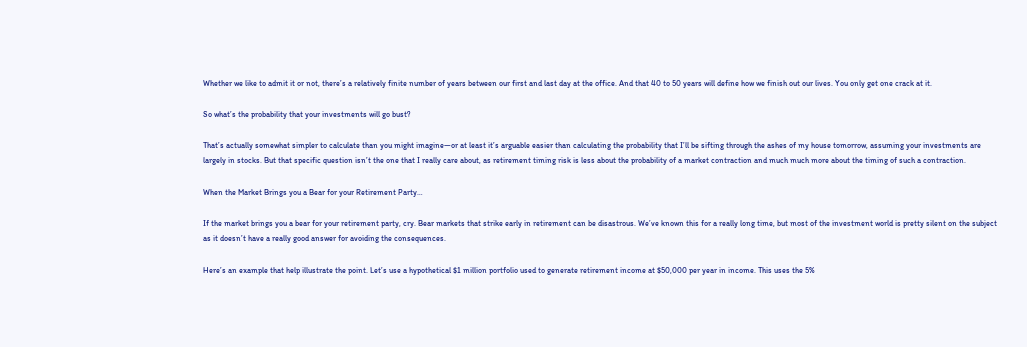Whether we like to admit it or not, there’s a relatively finite number of years between our first and last day at the office. And that 40 to 50 years will define how we finish out our lives. You only get one crack at it.

So what’s the probability that your investments will go bust?

That’s actually somewhat simpler to calculate than you might imagine—or at least it’s arguable easier than calculating the probability that I’ll be sifting through the ashes of my house tomorrow, assuming your investments are largely in stocks. But that specific question isn’t the one that I really care about, as retirement timing risk is less about the probability of a market contraction and much much more about the timing of such a contraction.

When the Market Brings you a Bear for your Retirement Party…

If the market brings you a bear for your retirement party, cry. Bear markets that strike early in retirement can be disastrous. We’ve known this for a really long time, but most of the investment world is pretty silent on the subject as it doesn’t have a really good answer for avoiding the consequences.

Here’s an example that help illustrate the point. Let’s use a hypothetical $1 million portfolio used to generate retirement income at $50,000 per year in income. This uses the 5%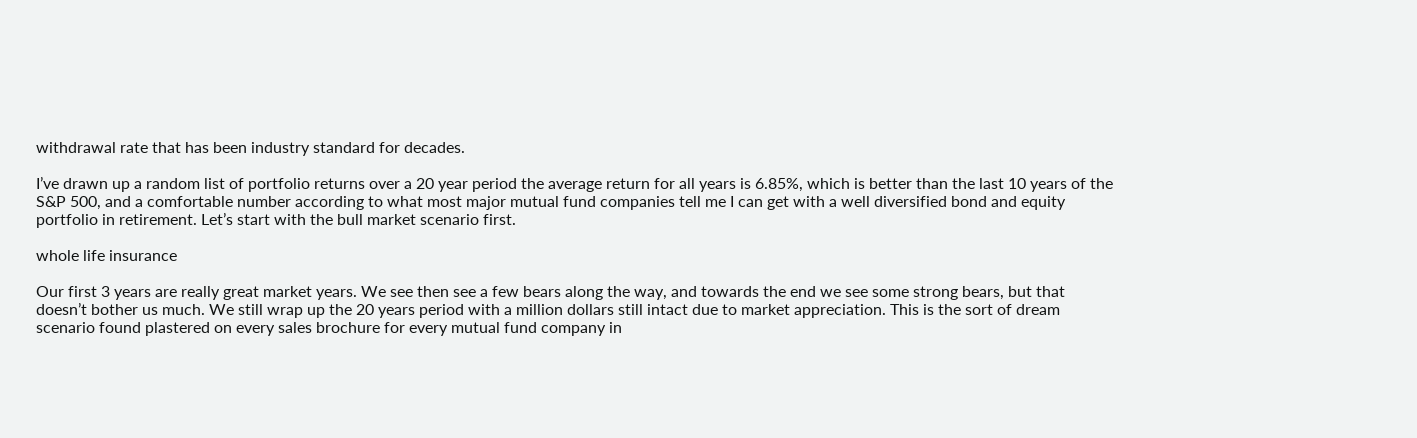withdrawal rate that has been industry standard for decades.

I’ve drawn up a random list of portfolio returns over a 20 year period the average return for all years is 6.85%, which is better than the last 10 years of the S&P 500, and a comfortable number according to what most major mutual fund companies tell me I can get with a well diversified bond and equity portfolio in retirement. Let’s start with the bull market scenario first.

whole life insurance

Our first 3 years are really great market years. We see then see a few bears along the way, and towards the end we see some strong bears, but that doesn’t bother us much. We still wrap up the 20 years period with a million dollars still intact due to market appreciation. This is the sort of dream scenario found plastered on every sales brochure for every mutual fund company in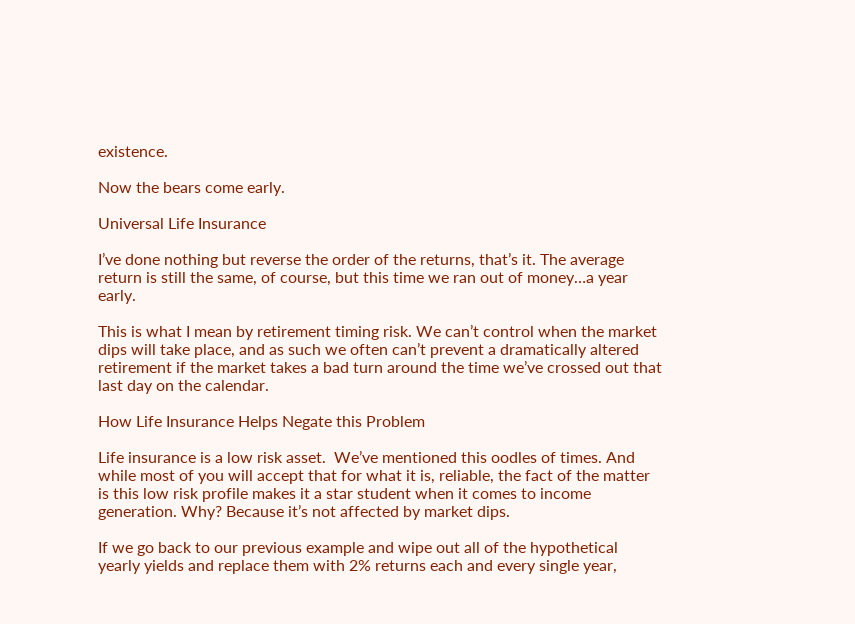existence.

Now the bears come early.

Universal Life Insurance

I’ve done nothing but reverse the order of the returns, that’s it. The average return is still the same, of course, but this time we ran out of money…a year early.

This is what I mean by retirement timing risk. We can’t control when the market dips will take place, and as such we often can’t prevent a dramatically altered retirement if the market takes a bad turn around the time we’ve crossed out that last day on the calendar.

How Life Insurance Helps Negate this Problem

Life insurance is a low risk asset.  We’ve mentioned this oodles of times. And while most of you will accept that for what it is, reliable, the fact of the matter is this low risk profile makes it a star student when it comes to income generation. Why? Because it’s not affected by market dips.

If we go back to our previous example and wipe out all of the hypothetical yearly yields and replace them with 2% returns each and every single year,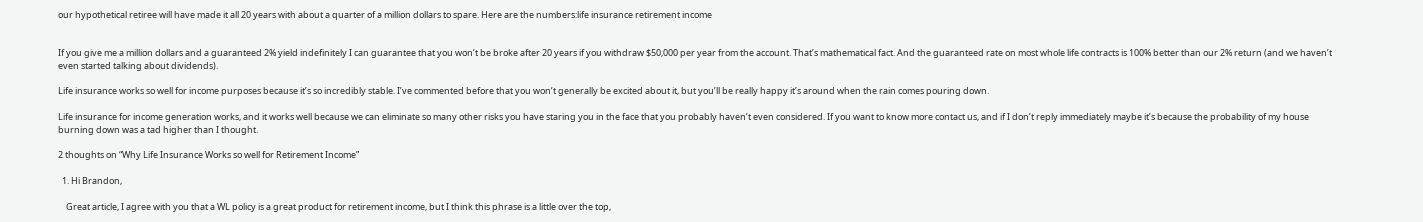our hypothetical retiree will have made it all 20 years with about a quarter of a million dollars to spare. Here are the numbers:life insurance retirement income


If you give me a million dollars and a guaranteed 2% yield indefinitely I can guarantee that you won’t be broke after 20 years if you withdraw $50,000 per year from the account. That’s mathematical fact. And the guaranteed rate on most whole life contracts is 100% better than our 2% return (and we haven’t even started talking about dividends).

Life insurance works so well for income purposes because it’s so incredibly stable. I’ve commented before that you won’t generally be excited about it, but you’ll be really happy it’s around when the rain comes pouring down.

Life insurance for income generation works, and it works well because we can eliminate so many other risks you have staring you in the face that you probably haven’t even considered. If you want to know more contact us, and if I don’t reply immediately maybe it’s because the probability of my house burning down was a tad higher than I thought.

2 thoughts on “Why Life Insurance Works so well for Retirement Income”

  1. Hi Brandon,

    Great article, I agree with you that a WL policy is a great product for retirement income, but I think this phrase is a little over the top,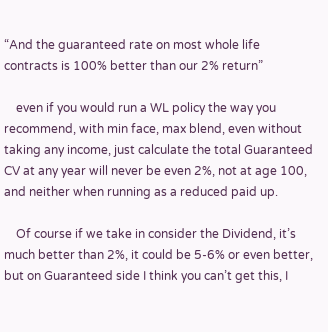“And the guaranteed rate on most whole life contracts is 100% better than our 2% return”

    even if you would run a WL policy the way you recommend, with min face, max blend, even without taking any income, just calculate the total Guaranteed CV at any year will never be even 2%, not at age 100, and neither when running as a reduced paid up.

    Of course if we take in consider the Dividend, it’s much better than 2%, it could be 5-6% or even better, but on Guaranteed side I think you can’t get this, I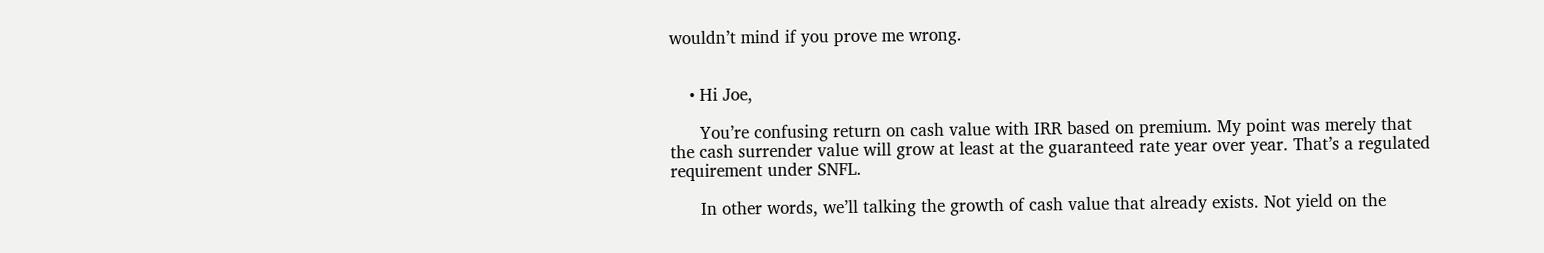wouldn’t mind if you prove me wrong.


    • Hi Joe,

      You’re confusing return on cash value with IRR based on premium. My point was merely that the cash surrender value will grow at least at the guaranteed rate year over year. That’s a regulated requirement under SNFL.

      In other words, we’ll talking the growth of cash value that already exists. Not yield on the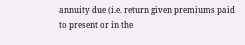annuity due (i.e. return given premiums paid to present or in the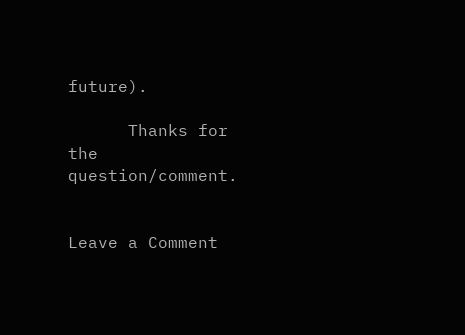future).

      Thanks for the question/comment.


Leave a Comment